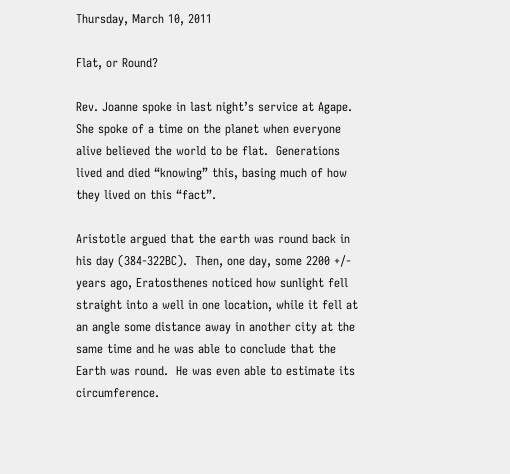Thursday, March 10, 2011

Flat, or Round?

Rev. Joanne spoke in last night’s service at Agape.  She spoke of a time on the planet when everyone alive believed the world to be flat.  Generations lived and died “knowing” this, basing much of how they lived on this “fact”.

Aristotle argued that the earth was round back in his day (384-322BC).  Then, one day, some 2200 +/- years ago, Eratosthenes noticed how sunlight fell straight into a well in one location, while it fell at an angle some distance away in another city at the same time and he was able to conclude that the Earth was round.  He was even able to estimate its circumference.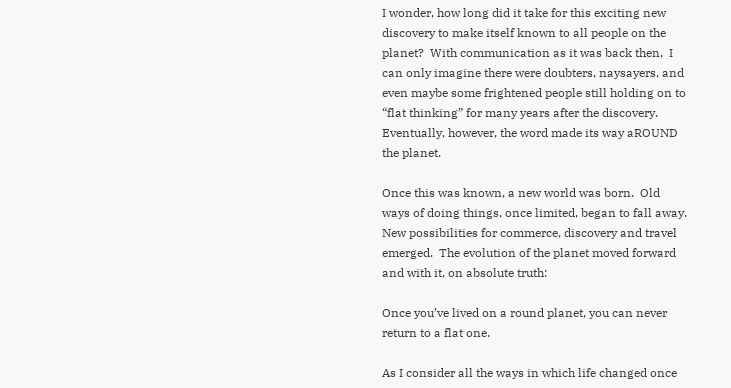I wonder, how long did it take for this exciting new discovery to make itself known to all people on the planet?  With communication as it was back then,  I can only imagine there were doubters, naysayers, and even maybe some frightened people still holding on to “flat thinking” for many years after the discovery.  Eventually, however, the word made its way aROUND the planet.

Once this was known, a new world was born.  Old ways of doing things, once limited, began to fall away.  New possibilities for commerce, discovery and travel emerged.  The evolution of the planet moved forward and with it, on absolute truth:

Once you’ve lived on a round planet, you can never return to a flat one.

As I consider all the ways in which life changed once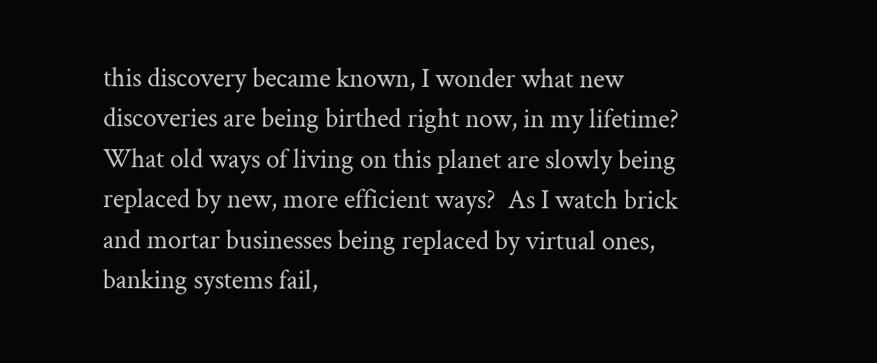this discovery became known, I wonder what new discoveries are being birthed right now, in my lifetime?  What old ways of living on this planet are slowly being replaced by new, more efficient ways?  As I watch brick and mortar businesses being replaced by virtual ones, banking systems fail,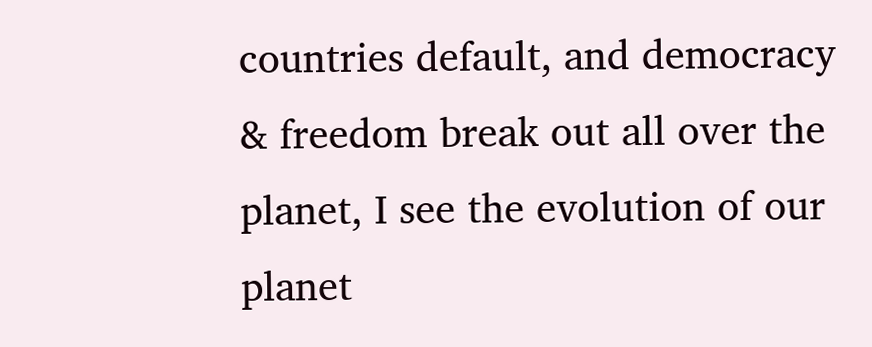countries default, and democracy & freedom break out all over the planet, I see the evolution of our planet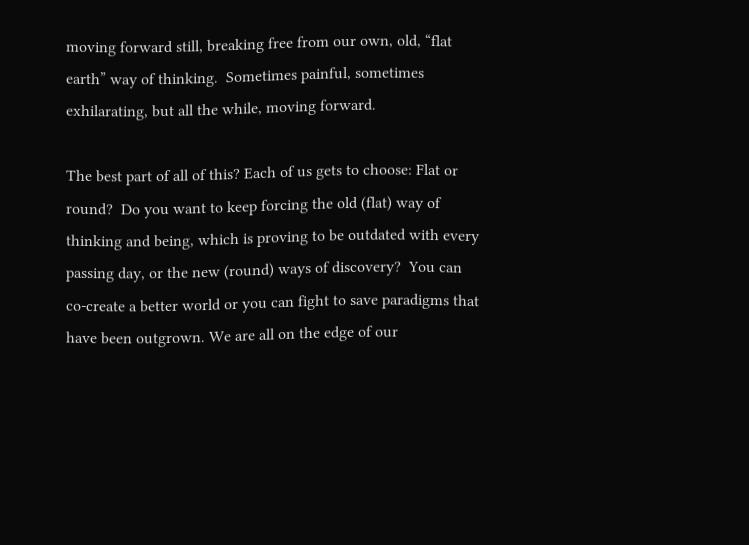moving forward still, breaking free from our own, old, “flat earth” way of thinking.  Sometimes painful, sometimes exhilarating, but all the while, moving forward.

The best part of all of this? Each of us gets to choose: Flat or round?  Do you want to keep forcing the old (flat) way of thinking and being, which is proving to be outdated with every passing day, or the new (round) ways of discovery?  You can co-create a better world or you can fight to save paradigms that have been outgrown. We are all on the edge of our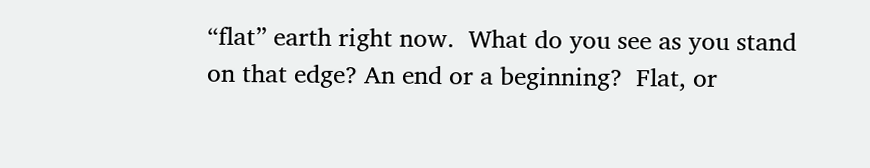“flat” earth right now.  What do you see as you stand on that edge? An end or a beginning?  Flat, or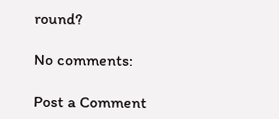round?

No comments:

Post a Comment